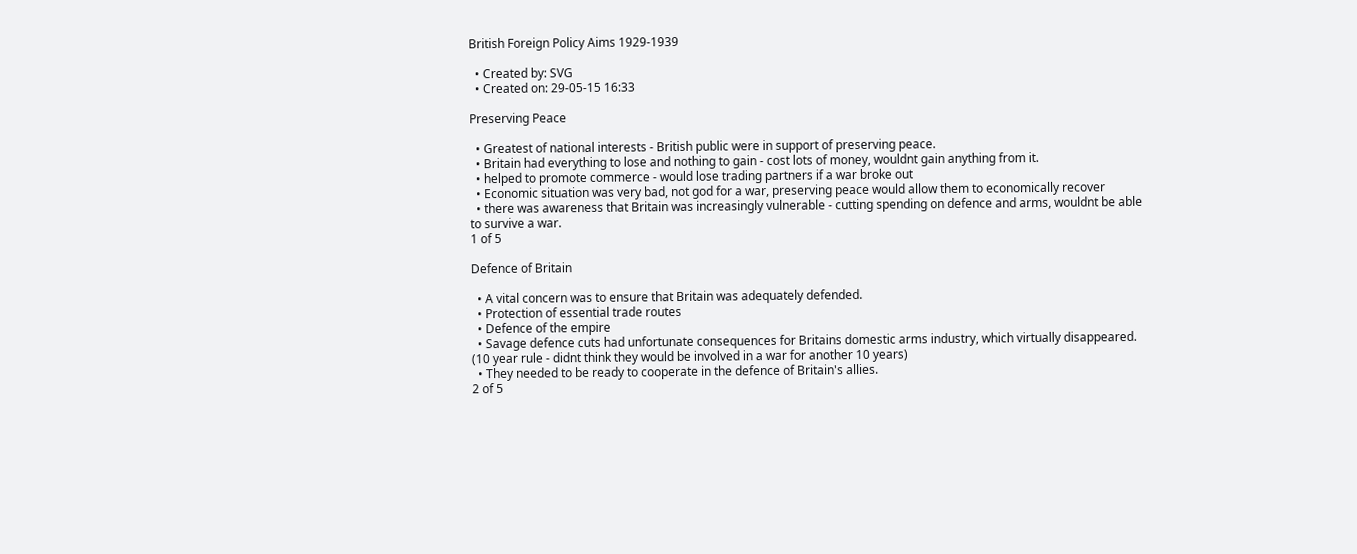British Foreign Policy Aims 1929-1939

  • Created by: SVG
  • Created on: 29-05-15 16:33

Preserving Peace

  • Greatest of national interests - British public were in support of preserving peace.
  • Britain had everything to lose and nothing to gain - cost lots of money, wouldnt gain anything from it.
  • helped to promote commerce - would lose trading partners if a war broke out
  • Economic situation was very bad, not god for a war, preserving peace would allow them to economically recover
  • there was awareness that Britain was increasingly vulnerable - cutting spending on defence and arms, wouldnt be able to survive a war.
1 of 5

Defence of Britain

  • A vital concern was to ensure that Britain was adequately defended.
  • Protection of essential trade routes
  • Defence of the empire
  • Savage defence cuts had unfortunate consequences for Britains domestic arms industry, which virtually disappeared. (10 year rule - didnt think they would be involved in a war for another 10 years)
  • They needed to be ready to cooperate in the defence of Britain's allies.
2 of 5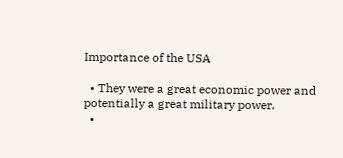Importance of the USA

  • They were a great economic power and potentially a great military power.
  •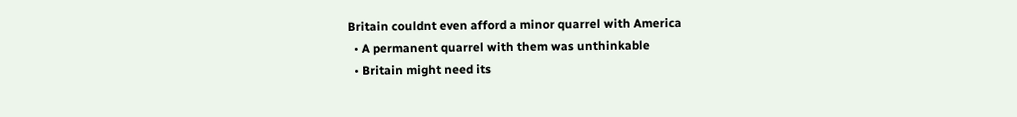Britain couldnt even afford a minor quarrel with America
  • A permanent quarrel with them was unthinkable
  • Britain might need its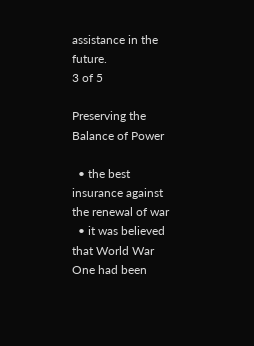assistance in the future.
3 of 5

Preserving the Balance of Power

  • the best insurance against the renewal of war
  • it was believed that World War One had been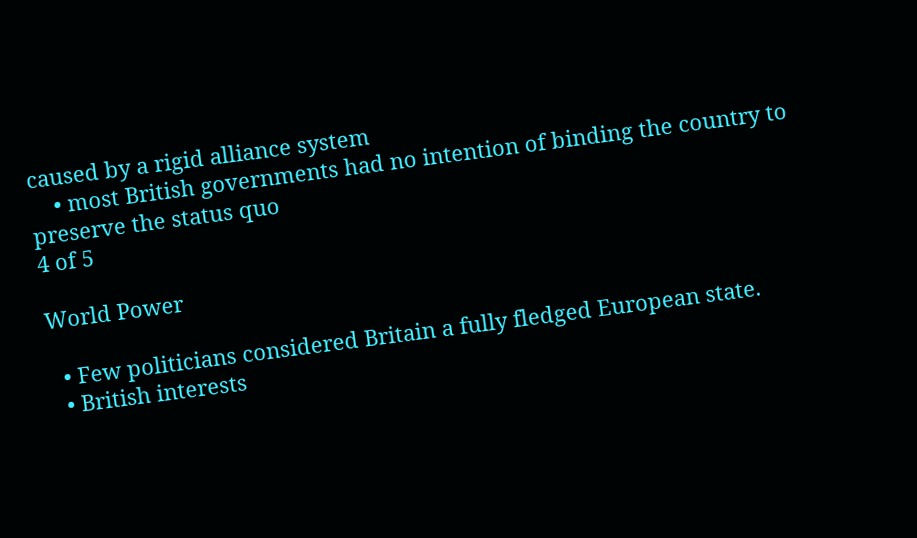caused by a rigid alliance system
    • most British governments had no intention of binding the country to preserve the status quo
4 of 5

World Power

  • Few politicians considered Britain a fully fledged European state.
  • British interests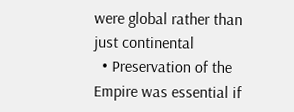were global rather than just continental
  • Preservation of the Empire was essential if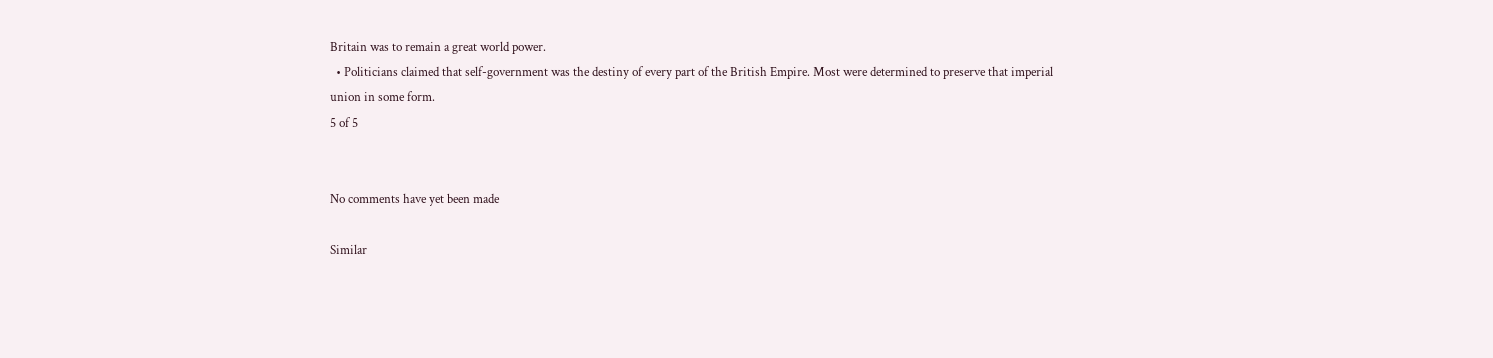Britain was to remain a great world power.
  • Politicians claimed that self-government was the destiny of every part of the British Empire. Most were determined to preserve that imperial union in some form.
5 of 5


No comments have yet been made

Similar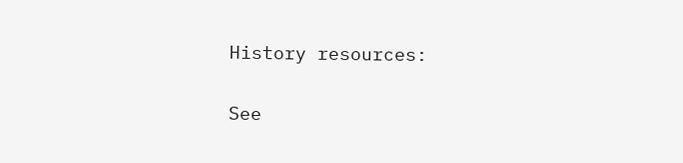History resources:

See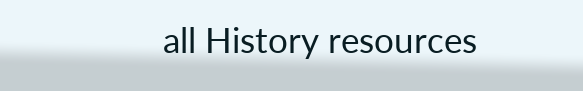all History resources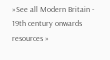»See all Modern Britain - 19th century onwards resources »